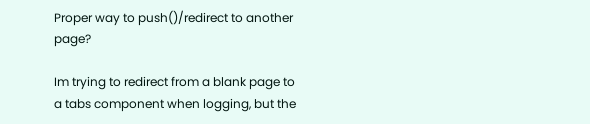Proper way to push()/redirect to another page?

Im trying to redirect from a blank page to a tabs component when logging, but the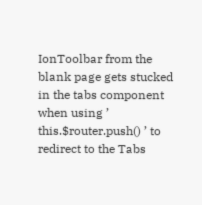IonToolbar from the blank page gets stucked in the tabs component when using ’ this.$router.push() ’ to redirect to the Tabs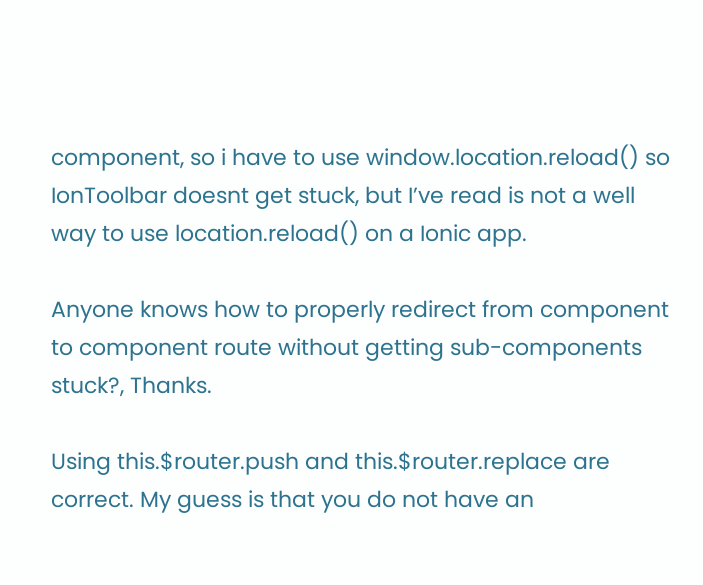component, so i have to use window.location.reload() so IonToolbar doesnt get stuck, but I’ve read is not a well way to use location.reload() on a Ionic app.

Anyone knows how to properly redirect from component to component route without getting sub-components stuck?, Thanks.

Using this.$router.push and this.$router.replace are correct. My guess is that you do not have an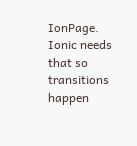IonPage. Ionic needs that so transitions happen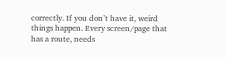correctly. If you don’t have it, weird things happen. Every screen/page that has a route, needs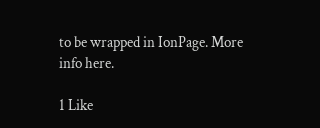to be wrapped in IonPage. More info here.

1 Like